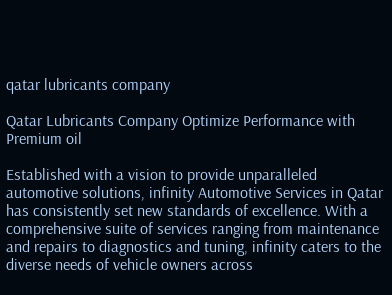qatar lubricants company

Qatar Lubricants Company Optimize Performance with Premium oil

Established with a vision to provide unparalleled automotive solutions, infinity Automotive Services in Qatar has consistently set new standards of excellence. With a comprehensive suite of services ranging from maintenance and repairs to diagnostics and tuning, infinity caters to the diverse needs of vehicle owners across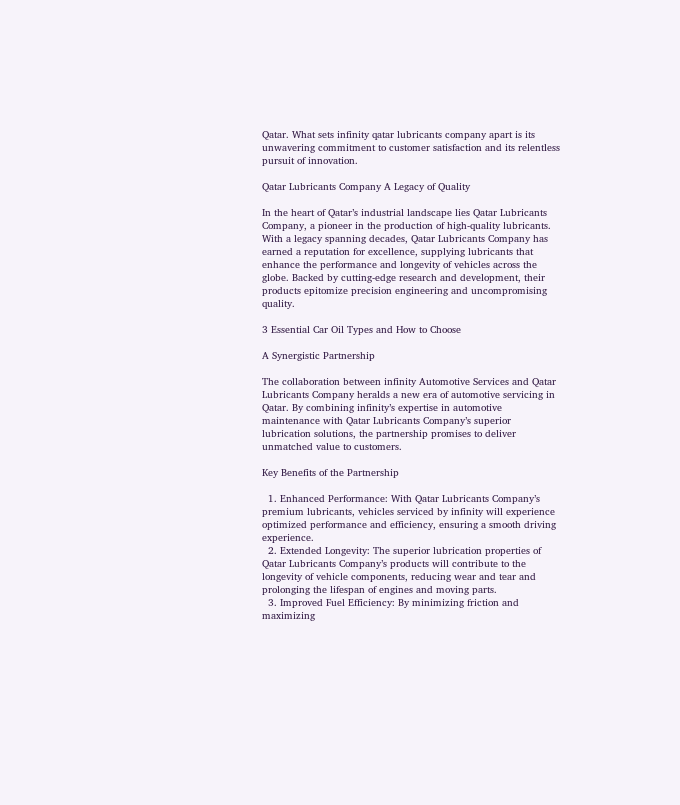Qatar. What sets infinity qatar lubricants company apart is its unwavering commitment to customer satisfaction and its relentless pursuit of innovation.

Qatar Lubricants Company A Legacy of Quality

In the heart of Qatar’s industrial landscape lies Qatar Lubricants Company, a pioneer in the production of high-quality lubricants. With a legacy spanning decades, Qatar Lubricants Company has earned a reputation for excellence, supplying lubricants that enhance the performance and longevity of vehicles across the globe. Backed by cutting-edge research and development, their products epitomize precision engineering and uncompromising quality.

3 Essential Car Oil Types and How to Choose

A Synergistic Partnership

The collaboration between infinity Automotive Services and Qatar Lubricants Company heralds a new era of automotive servicing in Qatar. By combining infinity’s expertise in automotive maintenance with Qatar Lubricants Company’s superior lubrication solutions, the partnership promises to deliver unmatched value to customers.

Key Benefits of the Partnership

  1. Enhanced Performance: With Qatar Lubricants Company’s premium lubricants, vehicles serviced by infinity will experience optimized performance and efficiency, ensuring a smooth driving experience.
  2. Extended Longevity: The superior lubrication properties of Qatar Lubricants Company’s products will contribute to the longevity of vehicle components, reducing wear and tear and prolonging the lifespan of engines and moving parts.
  3. Improved Fuel Efficiency: By minimizing friction and maximizing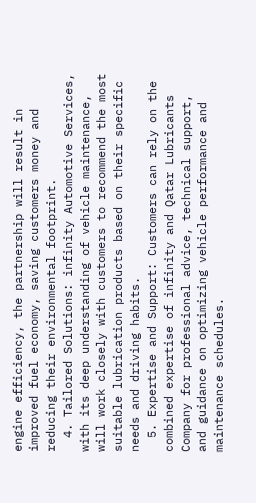engine efficiency, the partnership will result in improved fuel economy, saving customers money and reducing their environmental footprint.
  4. Tailored Solutions: infinity Automotive Services, with its deep understanding of vehicle maintenance, will work closely with customers to recommend the most suitable lubrication products based on their specific needs and driving habits.
  5. Expertise and Support: Customers can rely on the combined expertise of infinity and Qatar Lubricants Company for professional advice, technical support, and guidance on optimizing vehicle performance and maintenance schedules.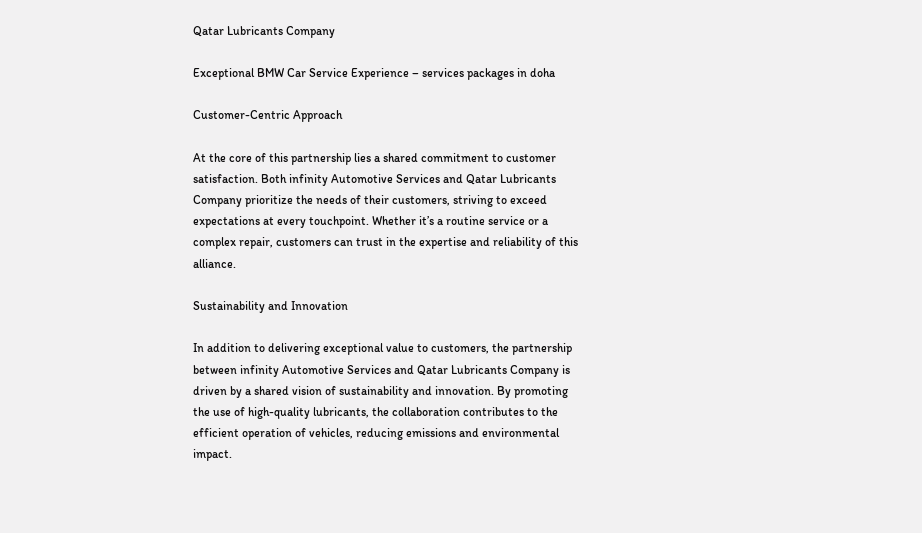Qatar Lubricants Company

Exceptional BMW Car Service Experience – services packages in doha

Customer-Centric Approach

At the core of this partnership lies a shared commitment to customer satisfaction. Both infinity Automotive Services and Qatar Lubricants Company prioritize the needs of their customers, striving to exceed expectations at every touchpoint. Whether it’s a routine service or a complex repair, customers can trust in the expertise and reliability of this alliance.

Sustainability and Innovation

In addition to delivering exceptional value to customers, the partnership between infinity Automotive Services and Qatar Lubricants Company is driven by a shared vision of sustainability and innovation. By promoting the use of high-quality lubricants, the collaboration contributes to the efficient operation of vehicles, reducing emissions and environmental impact.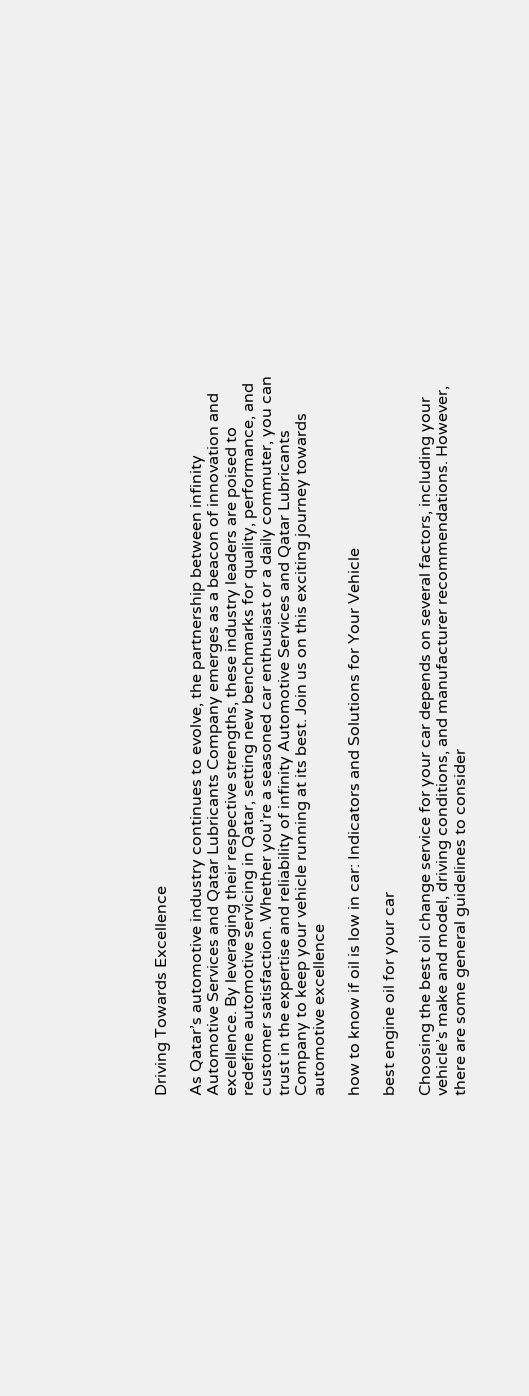Driving Towards Excellence

As Qatar’s automotive industry continues to evolve, the partnership between infinity Automotive Services and Qatar Lubricants Company emerges as a beacon of innovation and excellence. By leveraging their respective strengths, these industry leaders are poised to redefine automotive servicing in Qatar, setting new benchmarks for quality, performance, and customer satisfaction. Whether you’re a seasoned car enthusiast or a daily commuter, you can trust in the expertise and reliability of infinity Automotive Services and Qatar Lubricants Company to keep your vehicle running at its best. Join us on this exciting journey towards automotive excellence

how to know if oil is low in car: Indicators and Solutions for Your Vehicle

best engine oil for your car

Choosing the best oil change service for your car depends on several factors, including your vehicle’s make and model, driving conditions, and manufacturer recommendations. However, there are some general guidelines to consider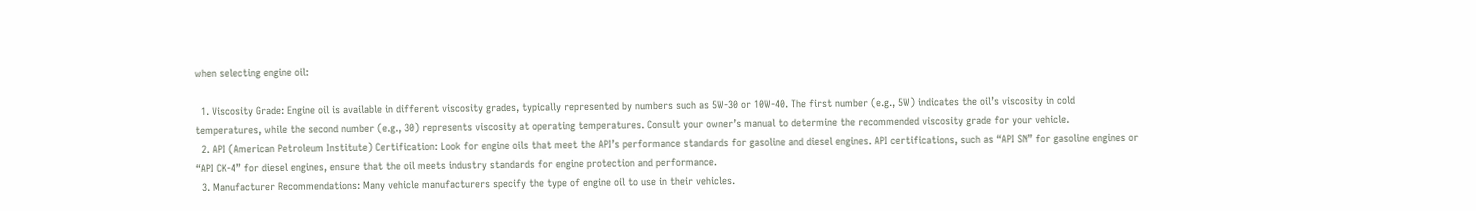when selecting engine oil:

  1. Viscosity Grade: Engine oil is available in different viscosity grades, typically represented by numbers such as 5W-30 or 10W-40. The first number (e.g., 5W) indicates the oil’s viscosity in cold temperatures, while the second number (e.g., 30) represents viscosity at operating temperatures. Consult your owner’s manual to determine the recommended viscosity grade for your vehicle.
  2. API (American Petroleum Institute) Certification: Look for engine oils that meet the API’s performance standards for gasoline and diesel engines. API certifications, such as “API SN” for gasoline engines or “API CK-4” for diesel engines, ensure that the oil meets industry standards for engine protection and performance.
  3. Manufacturer Recommendations: Many vehicle manufacturers specify the type of engine oil to use in their vehicles.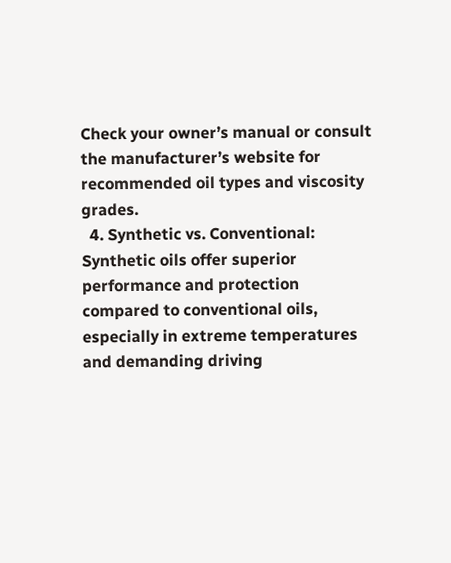Check your owner’s manual or consult the manufacturer’s website for recommended oil types and viscosity grades.
  4. Synthetic vs. Conventional: Synthetic oils offer superior performance and protection compared to conventional oils, especially in extreme temperatures and demanding driving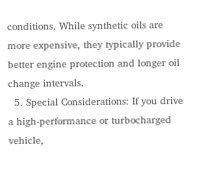conditions. While synthetic oils are more expensive, they typically provide better engine protection and longer oil change intervals.
  5. Special Considerations: If you drive a high-performance or turbocharged vehicle,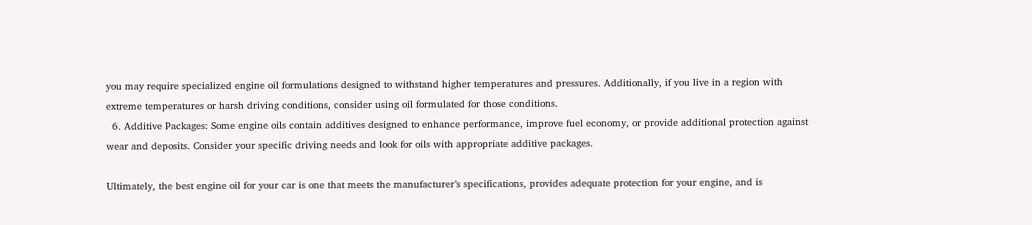you may require specialized engine oil formulations designed to withstand higher temperatures and pressures. Additionally, if you live in a region with extreme temperatures or harsh driving conditions, consider using oil formulated for those conditions.
  6. Additive Packages: Some engine oils contain additives designed to enhance performance, improve fuel economy, or provide additional protection against wear and deposits. Consider your specific driving needs and look for oils with appropriate additive packages.

Ultimately, the best engine oil for your car is one that meets the manufacturer’s specifications, provides adequate protection for your engine, and is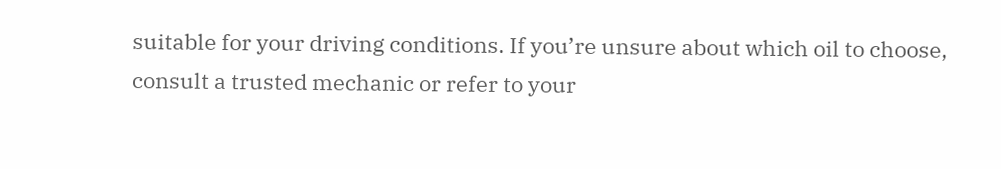suitable for your driving conditions. If you’re unsure about which oil to choose, consult a trusted mechanic or refer to your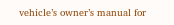vehicle’s owner’s manual for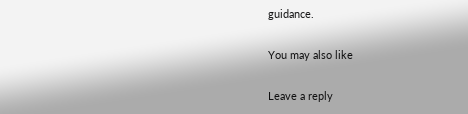guidance.

You may also like

Leave a reply